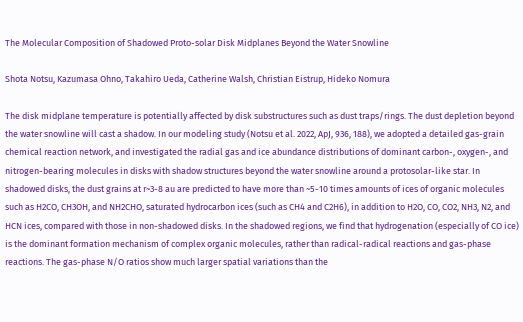The Molecular Composition of Shadowed Proto-solar Disk Midplanes Beyond the Water Snowline

Shota Notsu, Kazumasa Ohno, Takahiro Ueda, Catherine Walsh, Christian Eistrup, Hideko Nomura

The disk midplane temperature is potentially affected by disk substructures such as dust traps/rings. The dust depletion beyond the water snowline will cast a shadow. In our modeling study (Notsu et al. 2022, ApJ, 936, 188), we adopted a detailed gas-grain chemical reaction network, and investigated the radial gas and ice abundance distributions of dominant carbon-, oxygen-, and nitrogen-bearing molecules in disks with shadow structures beyond the water snowline around a protosolar-like star. In shadowed disks, the dust grains at r~3-8 au are predicted to have more than ~5-10 times amounts of ices of organic molecules such as H2CO, CH3OH, and NH2CHO, saturated hydrocarbon ices (such as CH4 and C2H6), in addition to H2O, CO, CO2, NH3, N2, and HCN ices, compared with those in non-shadowed disks. In the shadowed regions, we find that hydrogenation (especially of CO ice) is the dominant formation mechanism of complex organic molecules, rather than radical-radical reactions and gas-phase reactions. The gas-phase N/O ratios show much larger spatial variations than the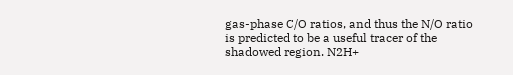gas-phase C/O ratios, and thus the N/O ratio is predicted to be a useful tracer of the shadowed region. N2H+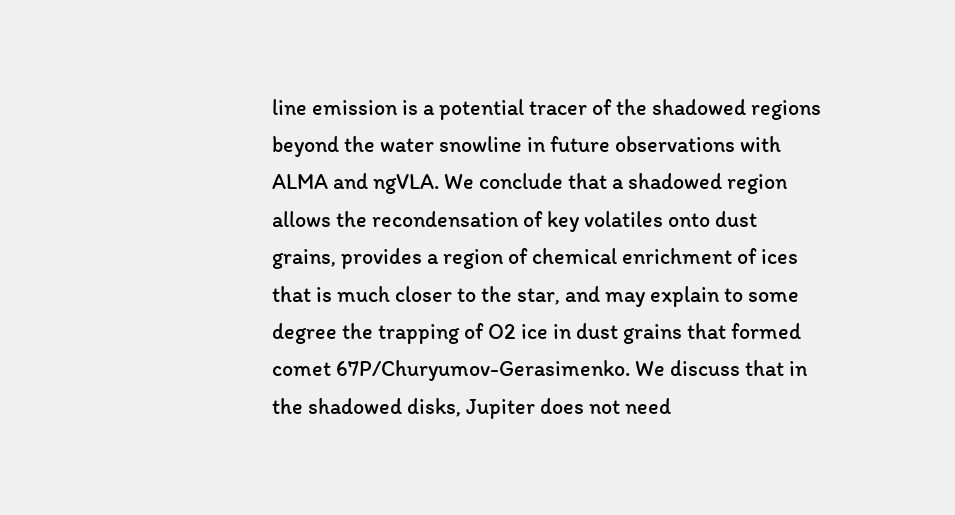line emission is a potential tracer of the shadowed regions beyond the water snowline in future observations with ALMA and ngVLA. We conclude that a shadowed region allows the recondensation of key volatiles onto dust grains, provides a region of chemical enrichment of ices that is much closer to the star, and may explain to some degree the trapping of O2 ice in dust grains that formed comet 67P/Churyumov-Gerasimenko. We discuss that in the shadowed disks, Jupiter does not need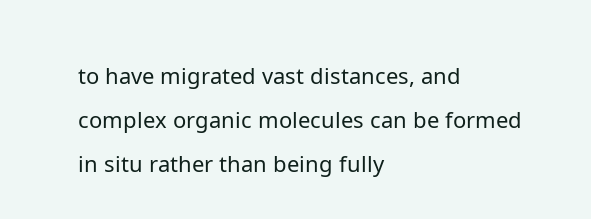to have migrated vast distances, and complex organic molecules can be formed in situ rather than being fully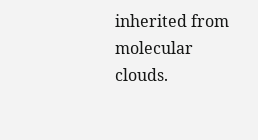inherited from molecular clouds.